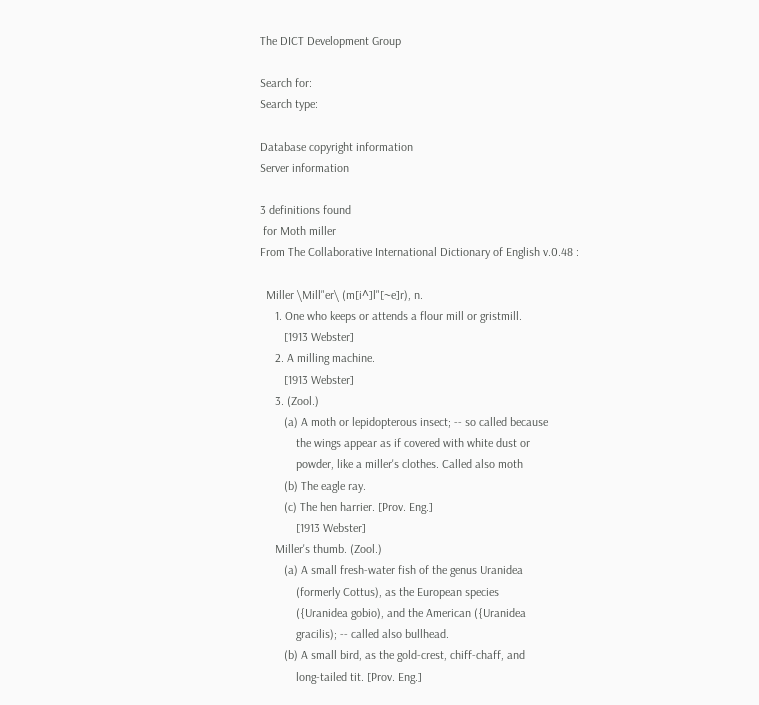The DICT Development Group

Search for:
Search type:

Database copyright information
Server information

3 definitions found
 for Moth miller
From The Collaborative International Dictionary of English v.0.48 :

  Miller \Mill"er\ (m[i^]l"[~e]r), n.
     1. One who keeps or attends a flour mill or gristmill.
        [1913 Webster]
     2. A milling machine.
        [1913 Webster]
     3. (Zool.)
        (a) A moth or lepidopterous insect; -- so called because
            the wings appear as if covered with white dust or
            powder, like a miller's clothes. Called also moth
        (b) The eagle ray.
        (c) The hen harrier. [Prov. Eng.]
            [1913 Webster]
     Miller's thumb. (Zool.)
        (a) A small fresh-water fish of the genus Uranidea
            (formerly Cottus), as the European species
            ({Uranidea gobio), and the American ({Uranidea
            gracilis); -- called also bullhead.
        (b) A small bird, as the gold-crest, chiff-chaff, and
            long-tailed tit. [Prov. Eng.]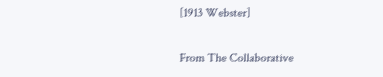[1913 Webster]

From The Collaborative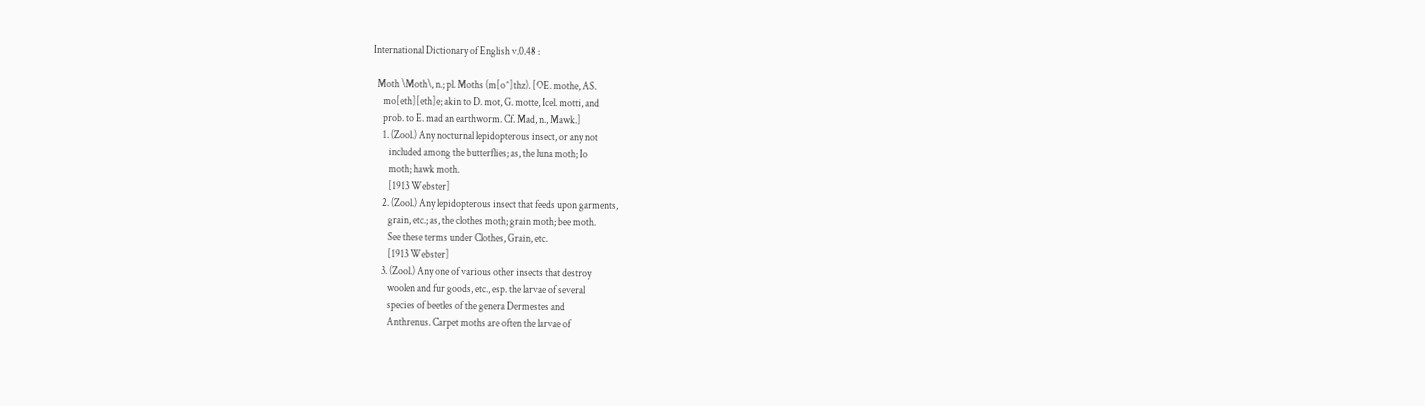International Dictionary of English v.0.48 :

  Moth \Moth\, n.; pl. Moths (m[o^]thz). [OE. mothe, AS.
     mo[eth][eth]e; akin to D. mot, G. motte, Icel. motti, and
     prob. to E. mad an earthworm. Cf. Mad, n., Mawk.]
     1. (Zool.) Any nocturnal lepidopterous insect, or any not
        included among the butterflies; as, the luna moth; Io
        moth; hawk moth.
        [1913 Webster]
     2. (Zool.) Any lepidopterous insect that feeds upon garments,
        grain, etc.; as, the clothes moth; grain moth; bee moth.
        See these terms under Clothes, Grain, etc.
        [1913 Webster]
     3. (Zool.) Any one of various other insects that destroy
        woolen and fur goods, etc., esp. the larvae of several
        species of beetles of the genera Dermestes and
        Anthrenus. Carpet moths are often the larvae of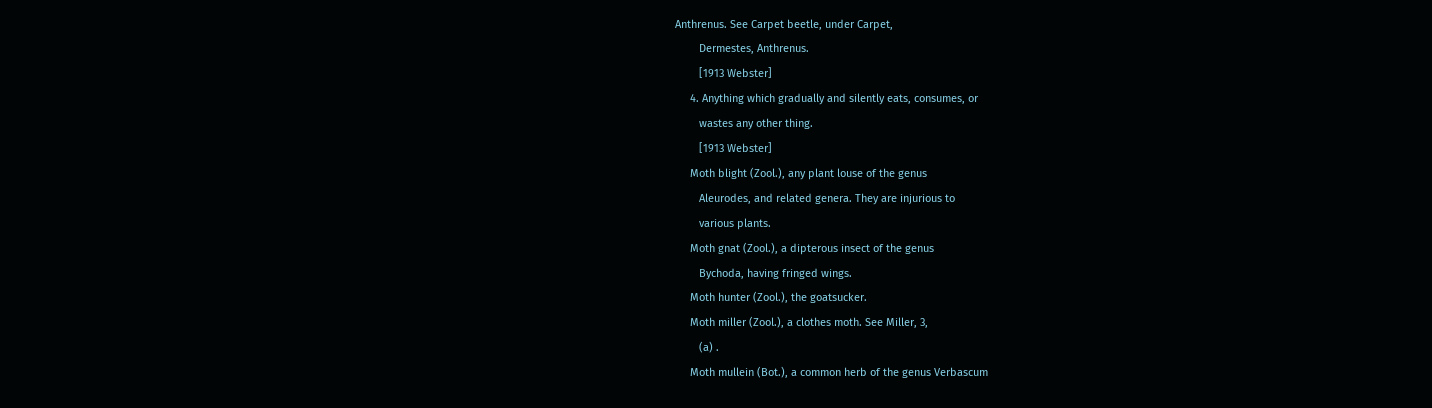Anthrenus. See Carpet beetle, under Carpet,
        Dermestes, Anthrenus.
        [1913 Webster]
     4. Anything which gradually and silently eats, consumes, or
        wastes any other thing.
        [1913 Webster]
     Moth blight (Zool.), any plant louse of the genus
        Aleurodes, and related genera. They are injurious to
        various plants.
     Moth gnat (Zool.), a dipterous insect of the genus
        Bychoda, having fringed wings.
     Moth hunter (Zool.), the goatsucker.
     Moth miller (Zool.), a clothes moth. See Miller, 3,
        (a) .
     Moth mullein (Bot.), a common herb of the genus Verbascum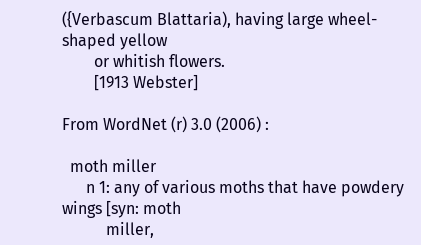({Verbascum Blattaria), having large wheel-shaped yellow
        or whitish flowers.
        [1913 Webster]

From WordNet (r) 3.0 (2006) :

  moth miller
      n 1: any of various moths that have powdery wings [syn: moth
           miller,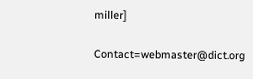miller]

Contact=webmaster@dict.org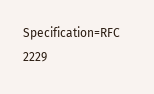Specification=RFC 2229